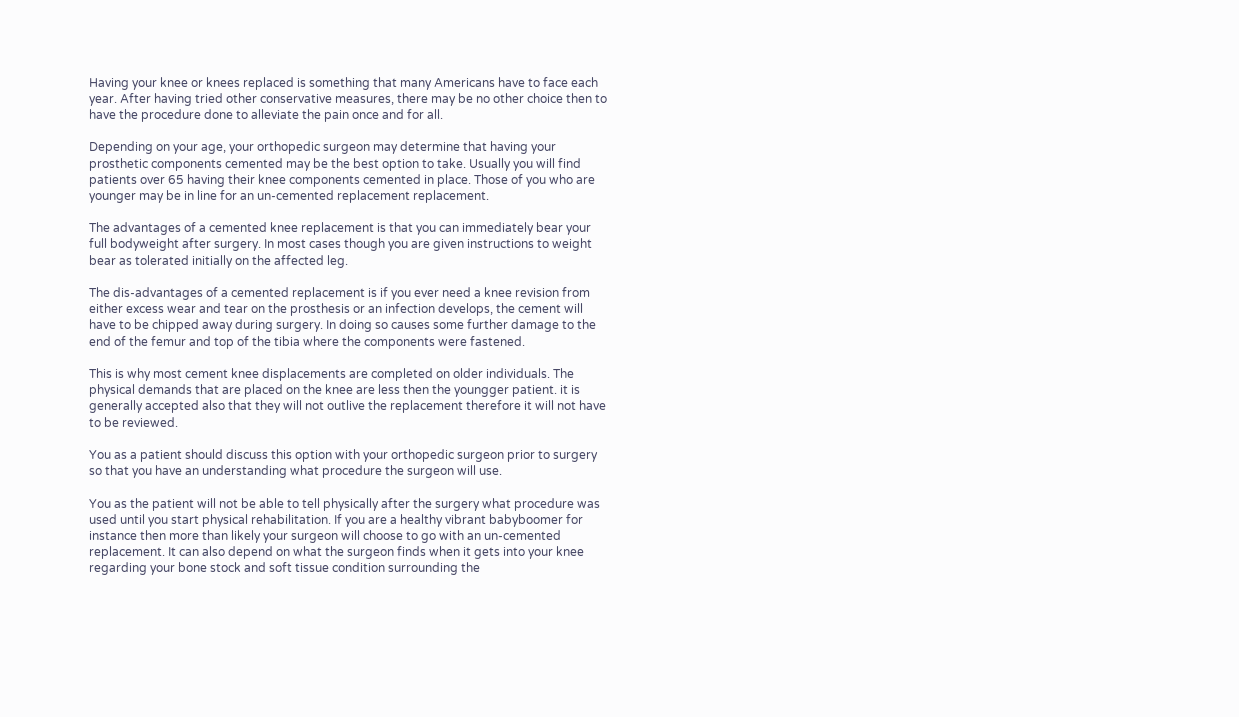Having your knee or knees replaced is something that many Americans have to face each year. After having tried other conservative measures, there may be no other choice then to have the procedure done to alleviate the pain once and for all.

Depending on your age, your orthopedic surgeon may determine that having your prosthetic components cemented may be the best option to take. Usually you will find patients over 65 having their knee components cemented in place. Those of you who are younger may be in line for an un-cemented replacement replacement.

The advantages of a cemented knee replacement is that you can immediately bear your full bodyweight after surgery. In most cases though you are given instructions to weight bear as tolerated initially on the affected leg.

The dis-advantages of a cemented replacement is if you ever need a knee revision from either excess wear and tear on the prosthesis or an infection develops, the cement will have to be chipped away during surgery. In doing so causes some further damage to the end of the femur and top of the tibia where the components were fastened.

This is why most cement knee displacements are completed on older individuals. The physical demands that are placed on the knee are less then the youngger patient. it is generally accepted also that they will not outlive the replacement therefore it will not have to be reviewed.

You as a patient should discuss this option with your orthopedic surgeon prior to surgery so that you have an understanding what procedure the surgeon will use.

You as the patient will not be able to tell physically after the surgery what procedure was used until you start physical rehabilitation. If you are a healthy vibrant babyboomer for instance then more than likely your surgeon will choose to go with an un-cemented replacement. It can also depend on what the surgeon finds when it gets into your knee regarding your bone stock and soft tissue condition surrounding the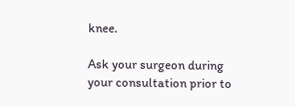knee.

Ask your surgeon during your consultation prior to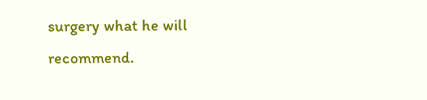surgery what he will recommend.